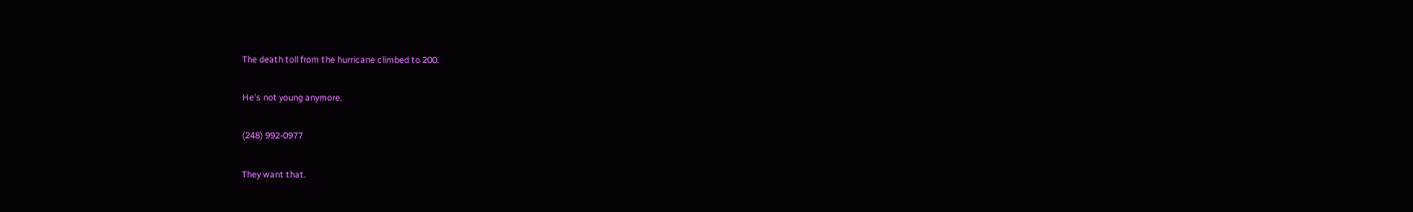The death toll from the hurricane climbed to 200.

He's not young anymore.

(248) 992-0977

They want that.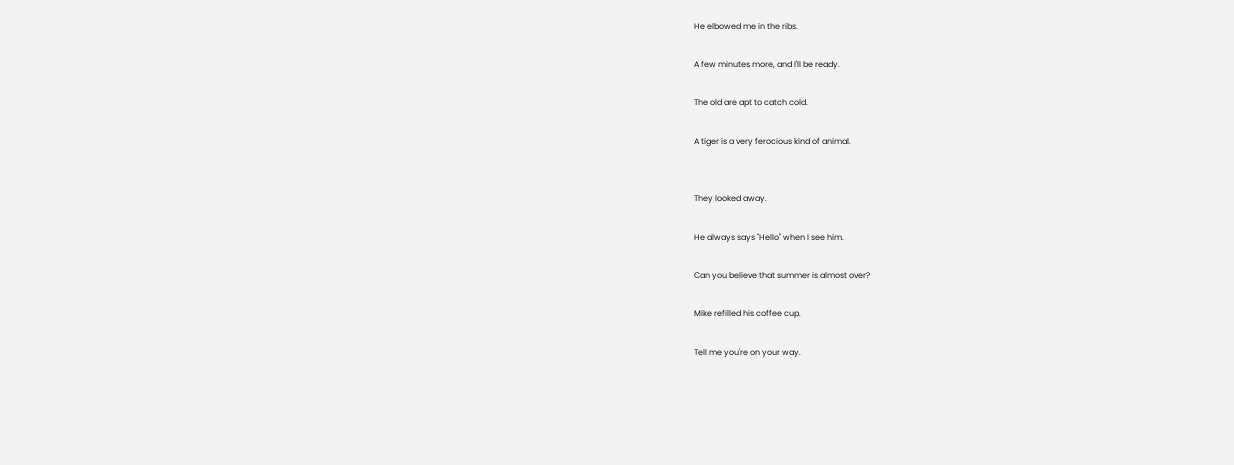He elbowed me in the ribs.

A few minutes more, and I'll be ready.

The old are apt to catch cold.

A tiger is a very ferocious kind of animal.


They looked away.

He always says "Hello" when I see him.

Can you believe that summer is almost over?

Mike refilled his coffee cup.

Tell me you're on your way.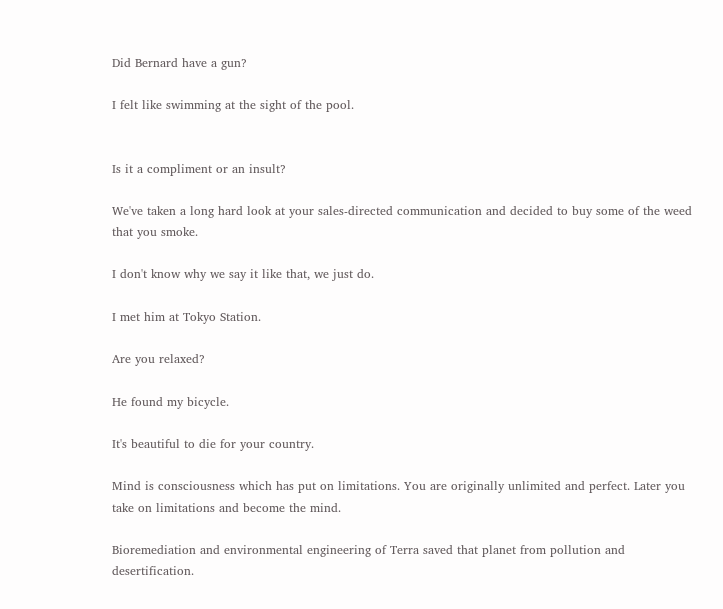Did Bernard have a gun?

I felt like swimming at the sight of the pool.


Is it a compliment or an insult?

We've taken a long hard look at your sales-directed communication and decided to buy some of the weed that you smoke.

I don't know why we say it like that, we just do.

I met him at Tokyo Station.

Are you relaxed?

He found my bicycle.

It's beautiful to die for your country.

Mind is consciousness which has put on limitations. You are originally unlimited and perfect. Later you take on limitations and become the mind.

Bioremediation and environmental engineering of Terra saved that planet from pollution and desertification.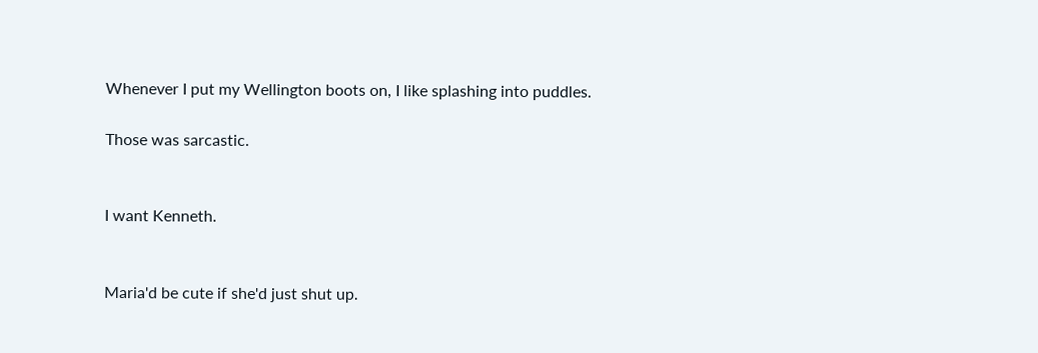Whenever I put my Wellington boots on, I like splashing into puddles.

Those was sarcastic.


I want Kenneth.


Maria'd be cute if she'd just shut up.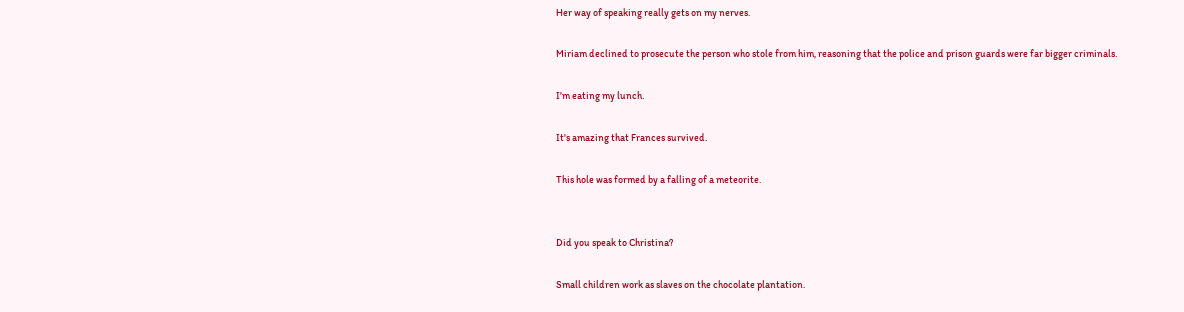Her way of speaking really gets on my nerves.

Miriam declined to prosecute the person who stole from him, reasoning that the police and prison guards were far bigger criminals.

I'm eating my lunch.

It's amazing that Frances survived.

This hole was formed by a falling of a meteorite.


Did you speak to Christina?

Small children work as slaves on the chocolate plantation.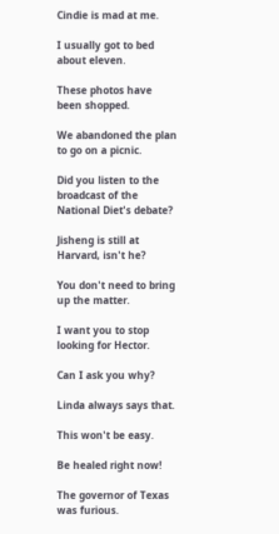Cindie is mad at me.

I usually got to bed about eleven.

These photos have been shopped.

We abandoned the plan to go on a picnic.

Did you listen to the broadcast of the National Diet's debate?

Jisheng is still at Harvard, isn't he?

You don't need to bring up the matter.

I want you to stop looking for Hector.

Can I ask you why?

Linda always says that.

This won't be easy.

Be healed right now!

The governor of Texas was furious.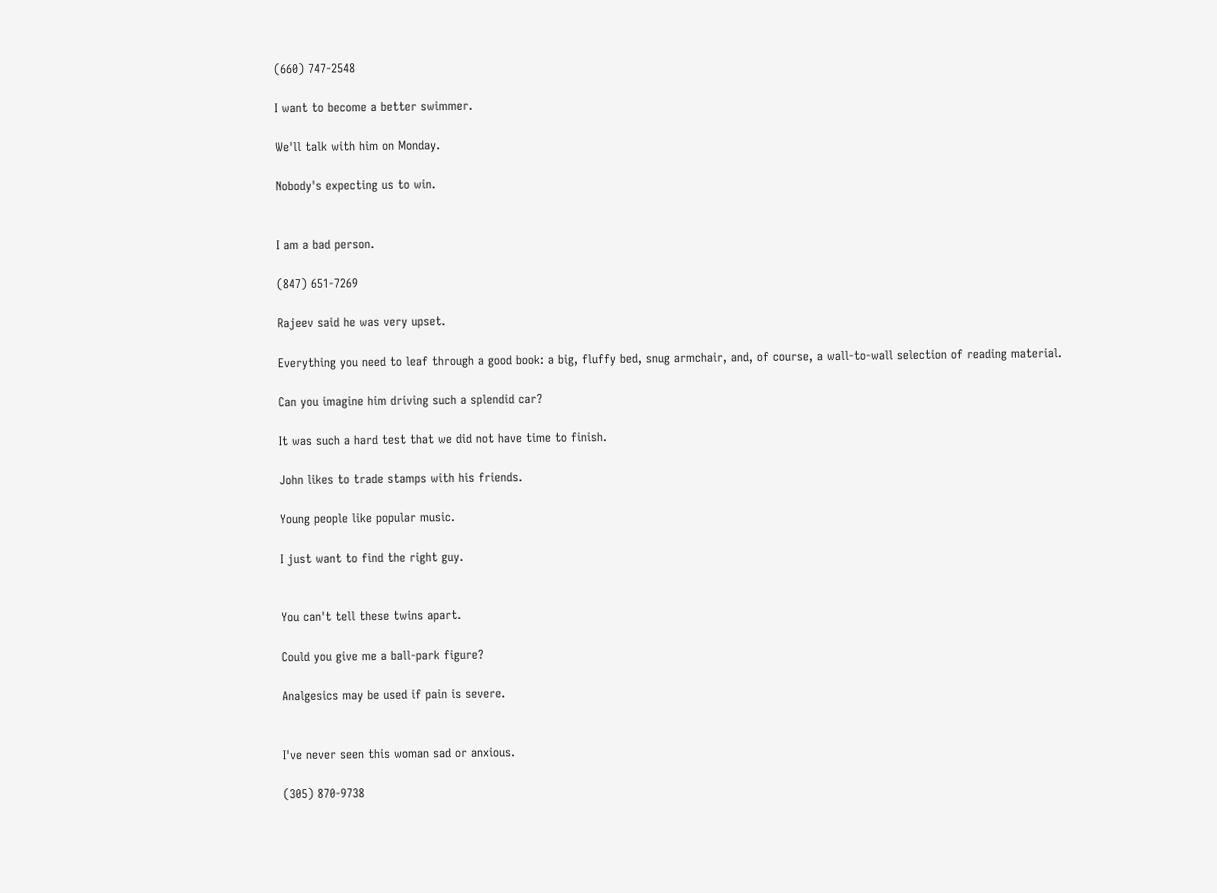(660) 747-2548

I want to become a better swimmer.

We'll talk with him on Monday.

Nobody's expecting us to win.


I am a bad person.

(847) 651-7269

Rajeev said he was very upset.

Everything you need to leaf through a good book: a big, fluffy bed, snug armchair, and, of course, a wall-to-wall selection of reading material.

Can you imagine him driving such a splendid car?

It was such a hard test that we did not have time to finish.

John likes to trade stamps with his friends.

Young people like popular music.

I just want to find the right guy.


You can't tell these twins apart.

Could you give me a ball-park figure?

Analgesics may be used if pain is severe.


I've never seen this woman sad or anxious.

(305) 870-9738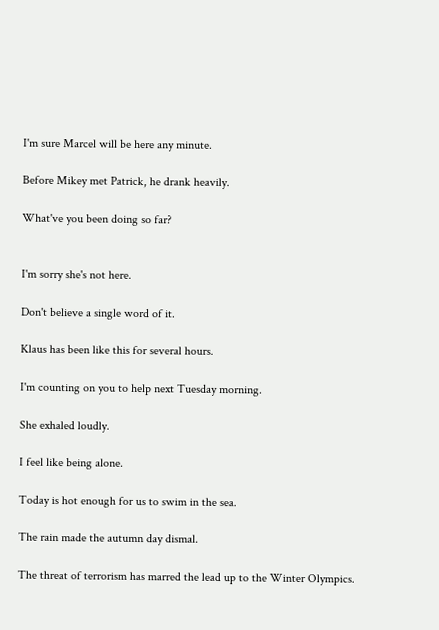I'm sure Marcel will be here any minute.

Before Mikey met Patrick, he drank heavily.

What've you been doing so far?


I'm sorry she's not here.

Don't believe a single word of it.

Klaus has been like this for several hours.

I'm counting on you to help next Tuesday morning.

She exhaled loudly.

I feel like being alone.

Today is hot enough for us to swim in the sea.

The rain made the autumn day dismal.

The threat of terrorism has marred the lead up to the Winter Olympics.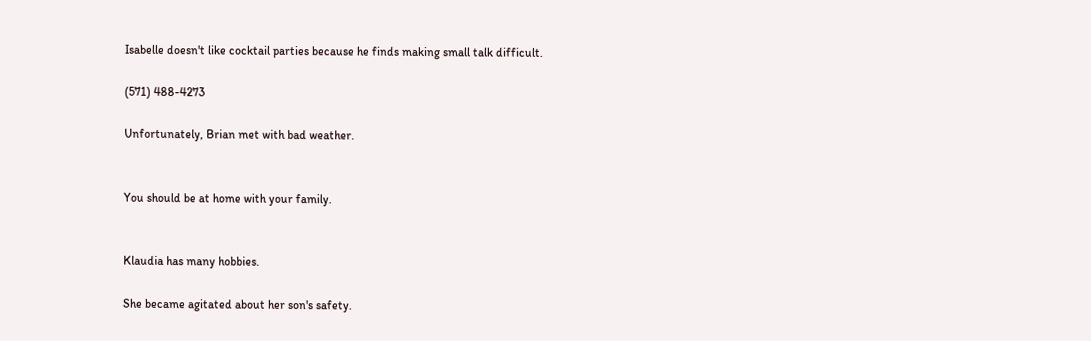Isabelle doesn't like cocktail parties because he finds making small talk difficult.

(571) 488-4273

Unfortunately, Brian met with bad weather.


You should be at home with your family.


Klaudia has many hobbies.

She became agitated about her son's safety.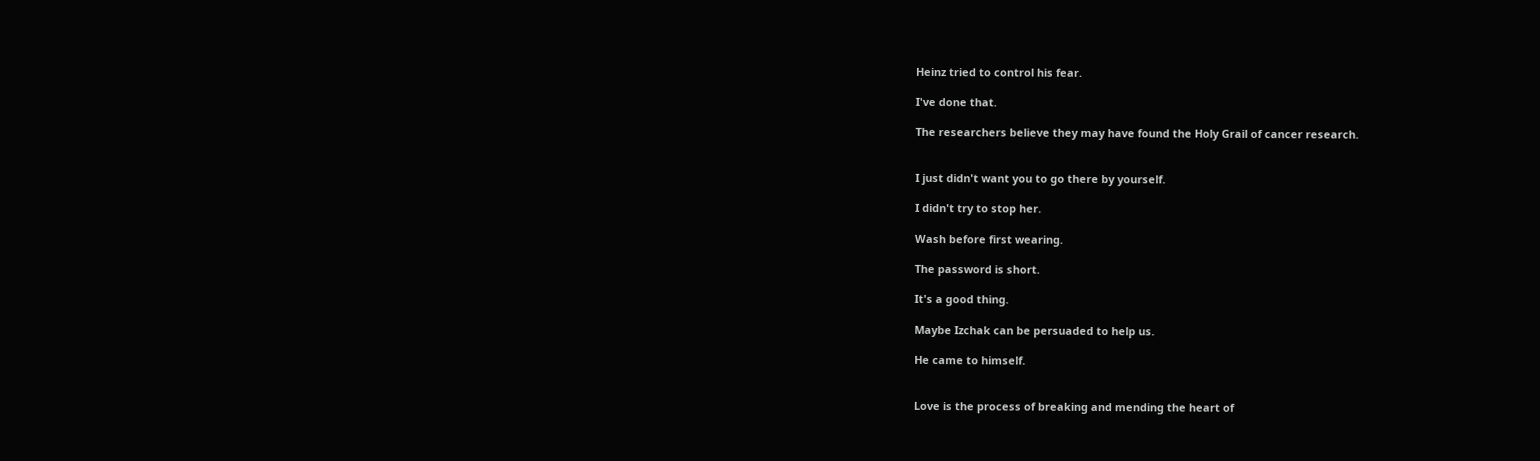Heinz tried to control his fear.

I've done that.

The researchers believe they may have found the Holy Grail of cancer research.


I just didn't want you to go there by yourself.

I didn't try to stop her.

Wash before first wearing.

The password is short.

It's a good thing.

Maybe Izchak can be persuaded to help us.

He came to himself.


Love is the process of breaking and mending the heart of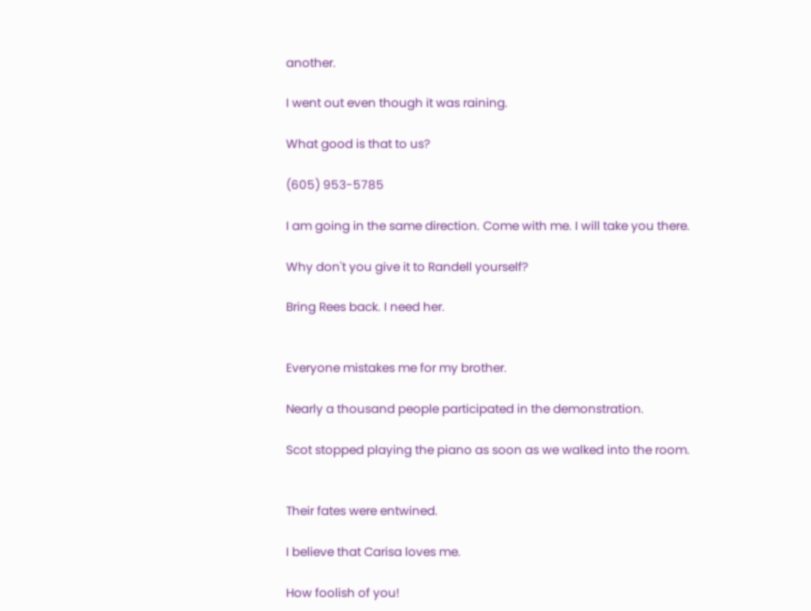another.

I went out even though it was raining.

What good is that to us?

(605) 953-5785

I am going in the same direction. Come with me. I will take you there.

Why don't you give it to Randell yourself?

Bring Rees back. I need her.


Everyone mistakes me for my brother.

Nearly a thousand people participated in the demonstration.

Scot stopped playing the piano as soon as we walked into the room.


Their fates were entwined.

I believe that Carisa loves me.

How foolish of you!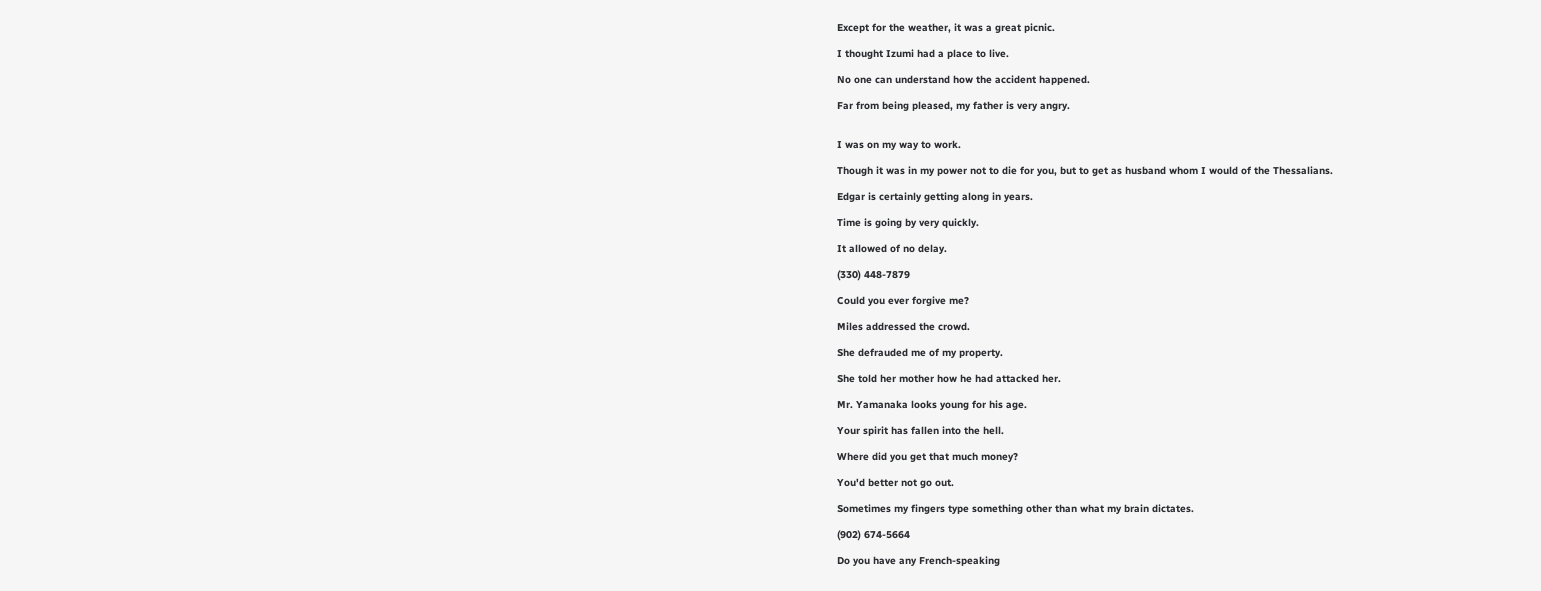Except for the weather, it was a great picnic.

I thought Izumi had a place to live.

No one can understand how the accident happened.

Far from being pleased, my father is very angry.


I was on my way to work.

Though it was in my power not to die for you, but to get as husband whom I would of the Thessalians.

Edgar is certainly getting along in years.

Time is going by very quickly.

It allowed of no delay.

(330) 448-7879

Could you ever forgive me?

Miles addressed the crowd.

She defrauded me of my property.

She told her mother how he had attacked her.

Mr. Yamanaka looks young for his age.

Your spirit has fallen into the hell.

Where did you get that much money?

You'd better not go out.

Sometimes my fingers type something other than what my brain dictates.

(902) 674-5664

Do you have any French-speaking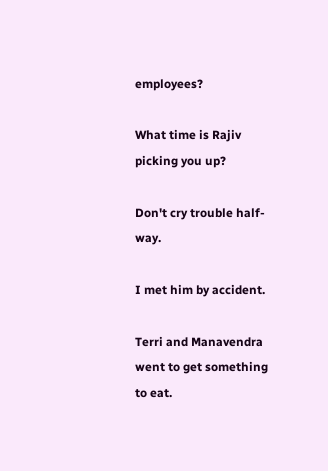employees?

What time is Rajiv picking you up?

Don't cry trouble half-way.

I met him by accident.

Terri and Manavendra went to get something to eat.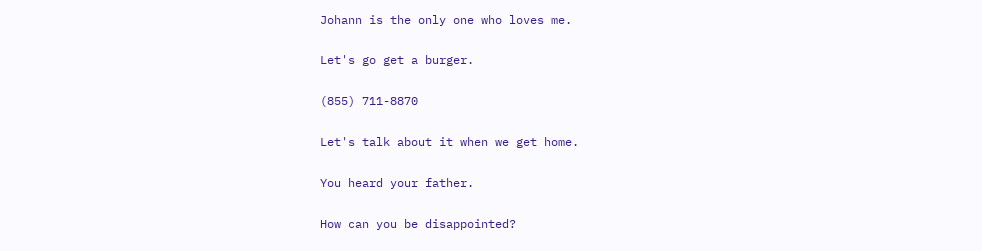Johann is the only one who loves me.

Let's go get a burger.

(855) 711-8870

Let's talk about it when we get home.

You heard your father.

How can you be disappointed?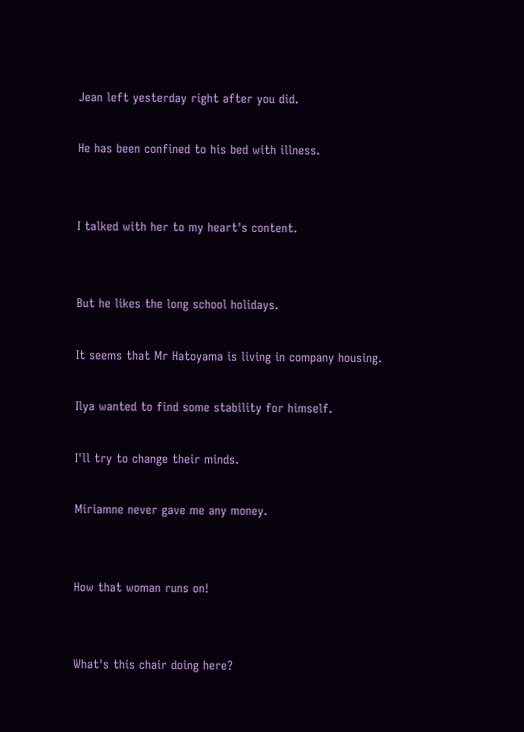Jean left yesterday right after you did.

He has been confined to his bed with illness.


I talked with her to my heart's content.


But he likes the long school holidays.

It seems that Mr Hatoyama is living in company housing.

Ilya wanted to find some stability for himself.

I'll try to change their minds.

Miriamne never gave me any money.


How that woman runs on!


What's this chair doing here?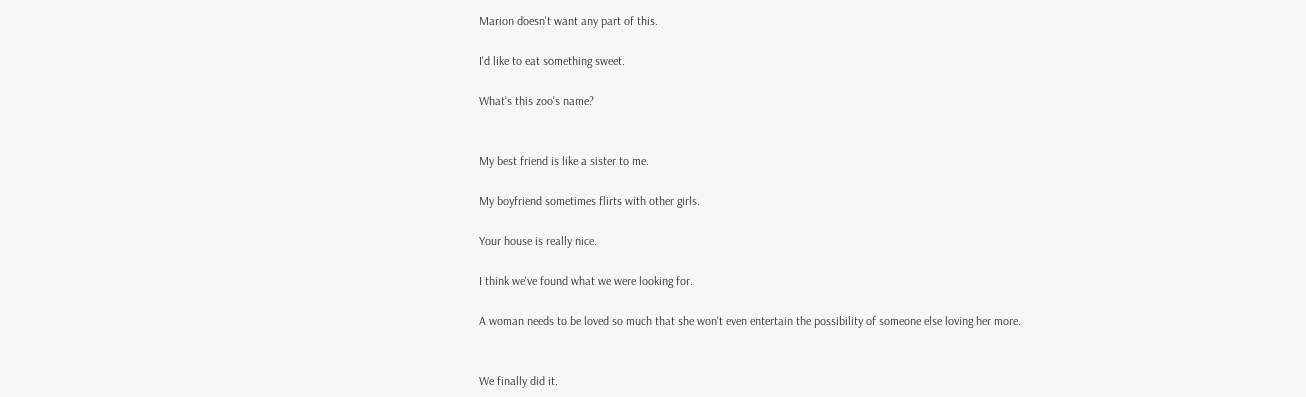Marion doesn't want any part of this.

I'd like to eat something sweet.

What's this zoo's name?


My best friend is like a sister to me.

My boyfriend sometimes flirts with other girls.

Your house is really nice.

I think we've found what we were looking for.

A woman needs to be loved so much that she won't even entertain the possibility of someone else loving her more.


We finally did it.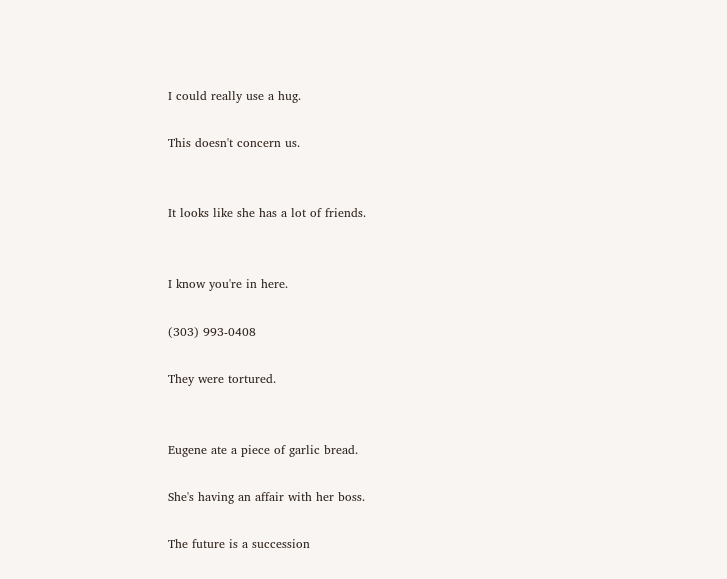I could really use a hug.

This doesn't concern us.


It looks like she has a lot of friends.


I know you're in here.

(303) 993-0408

They were tortured.


Eugene ate a piece of garlic bread.

She's having an affair with her boss.

The future is a succession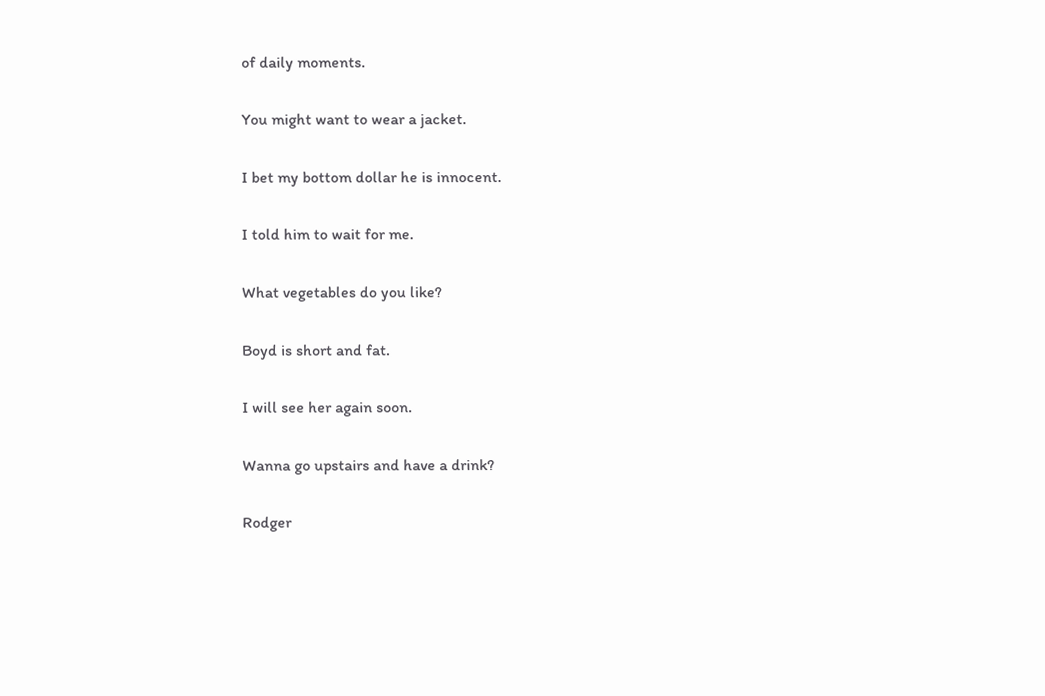of daily moments.

You might want to wear a jacket.

I bet my bottom dollar he is innocent.

I told him to wait for me.

What vegetables do you like?

Boyd is short and fat.

I will see her again soon.

Wanna go upstairs and have a drink?

Rodger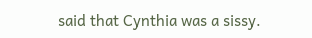said that Cynthia was a sissy.